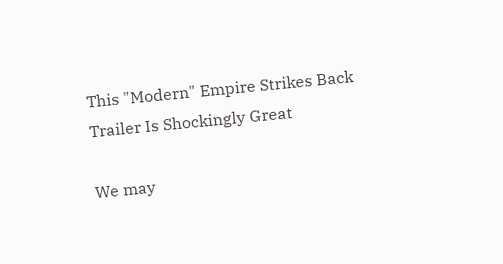This "Modern" Empire Strikes Back Trailer Is Shockingly Great

We may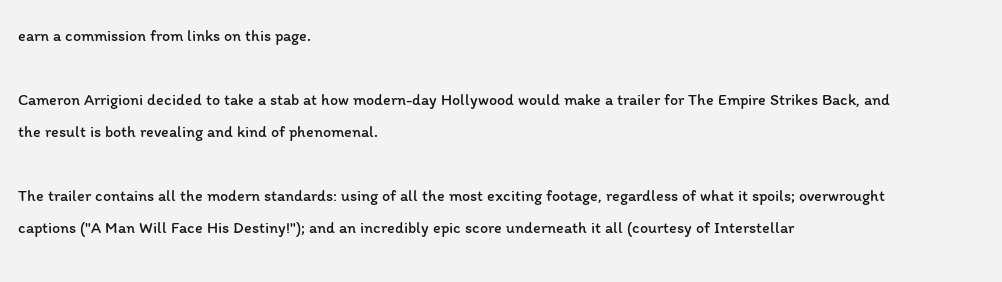earn a commission from links on this page.

Cameron Arrigioni decided to take a stab at how modern-day Hollywood would make a trailer for The Empire Strikes Back, and the result is both revealing and kind of phenomenal.

The trailer contains all the modern standards: using of all the most exciting footage, regardless of what it spoils; overwrought captions ("A Man Will Face His Destiny!"); and an incredibly epic score underneath it all (courtesy of Interstellar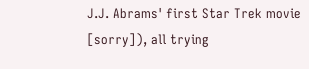J.J. Abrams' first Star Trek movie [sorry]), all trying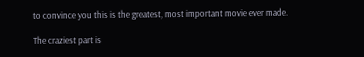to convince you this is the greatest, most important movie ever made.

The craziest part is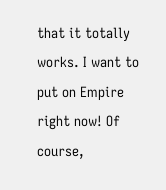that it totally works. I want to put on Empire right now! Of course,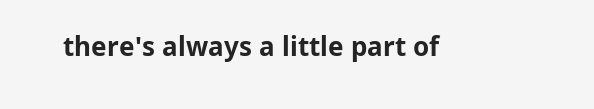there's always a little part of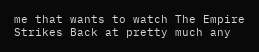me that wants to watch The Empire Strikes Back at pretty much any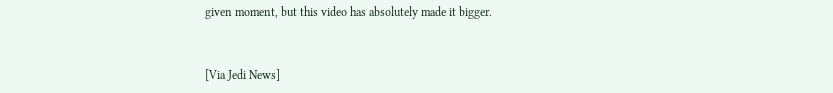given moment, but this video has absolutely made it bigger.


[Via Jedi News]